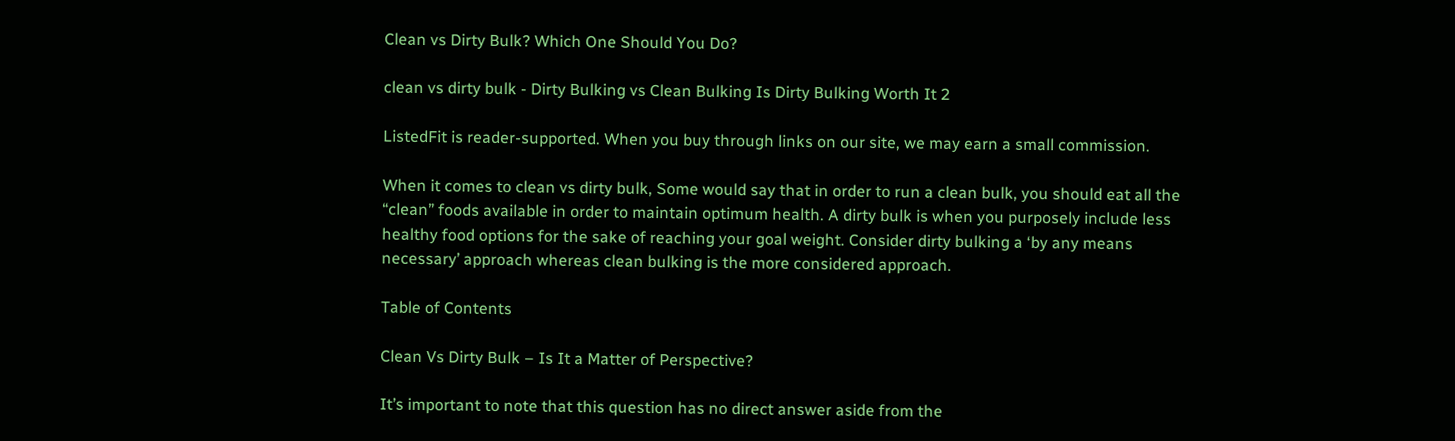Clean vs Dirty Bulk? Which One Should You Do?

clean vs dirty bulk - Dirty Bulking vs Clean Bulking Is Dirty Bulking Worth It 2

ListedFit is reader-supported. When you buy through links on our site, we may earn a small commission.

When it comes to clean vs dirty bulk, Some would say that in order to run a clean bulk, you should eat all the “clean” foods available in order to maintain optimum health. A dirty bulk is when you purposely include less healthy food options for the sake of reaching your goal weight. Consider dirty bulking a ‘by any means necessary’ approach whereas clean bulking is the more considered approach.

Table of Contents

Clean Vs Dirty Bulk – Is It a Matter of Perspective?

It’s important to note that this question has no direct answer aside from the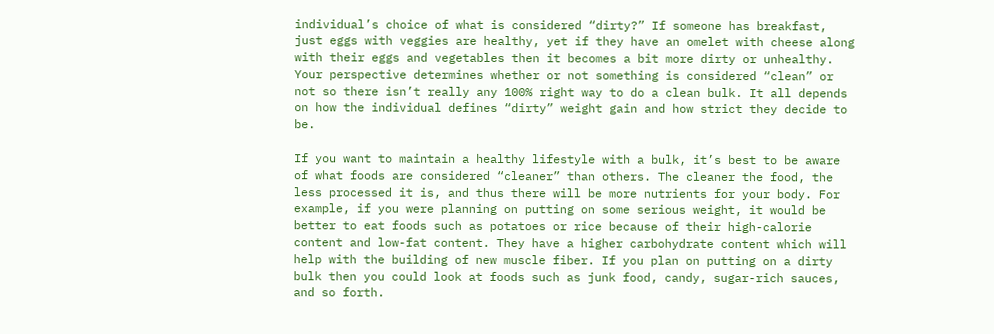individual’s choice of what is considered “dirty?” If someone has breakfast, just eggs with veggies are healthy, yet if they have an omelet with cheese along with their eggs and vegetables then it becomes a bit more dirty or unhealthy. Your perspective determines whether or not something is considered “clean” or not so there isn’t really any 100% right way to do a clean bulk. It all depends on how the individual defines “dirty” weight gain and how strict they decide to be.

If you want to maintain a healthy lifestyle with a bulk, it’s best to be aware of what foods are considered “cleaner” than others. The cleaner the food, the less processed it is, and thus there will be more nutrients for your body. For example, if you were planning on putting on some serious weight, it would be better to eat foods such as potatoes or rice because of their high-calorie content and low-fat content. They have a higher carbohydrate content which will help with the building of new muscle fiber. If you plan on putting on a dirty bulk then you could look at foods such as junk food, candy, sugar-rich sauces, and so forth.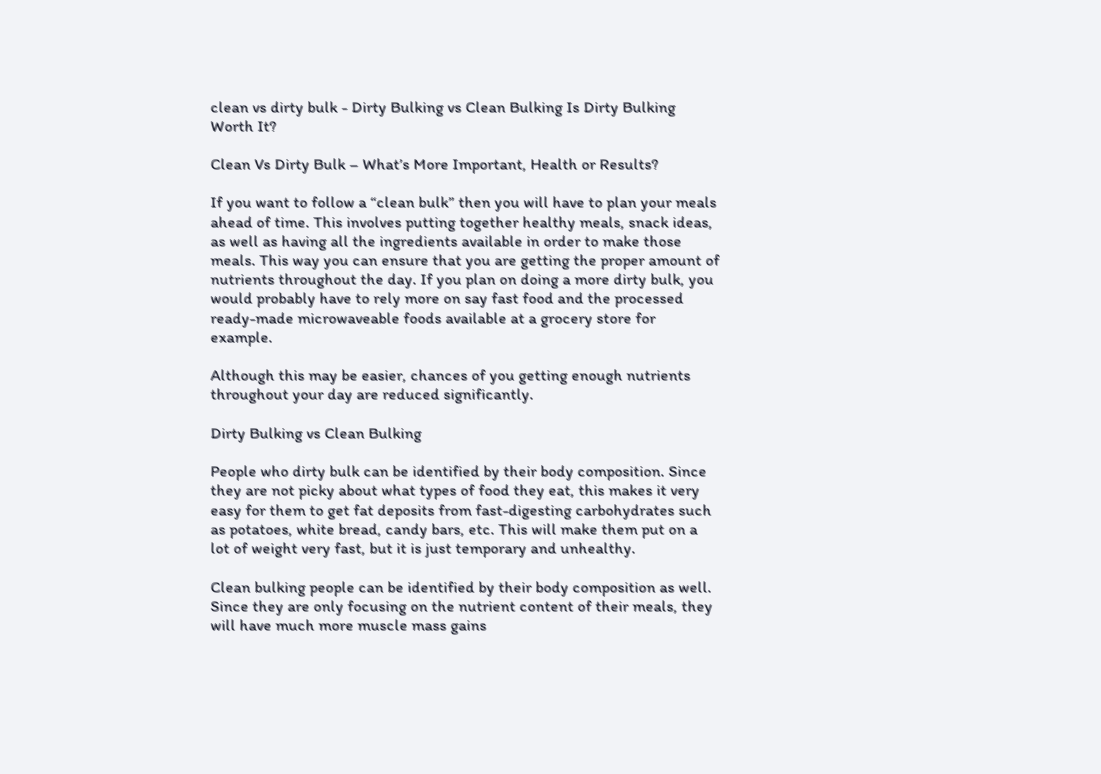clean vs dirty bulk - Dirty Bulking vs Clean Bulking Is Dirty Bulking Worth It?

Clean Vs Dirty Bulk – What’s More Important, Health or Results?

If you want to follow a “clean bulk” then you will have to plan your meals ahead of time. This involves putting together healthy meals, snack ideas, as well as having all the ingredients available in order to make those meals. This way you can ensure that you are getting the proper amount of nutrients throughout the day. If you plan on doing a more dirty bulk, you would probably have to rely more on say fast food and the processed ready-made microwaveable foods available at a grocery store for example.

Although this may be easier, chances of you getting enough nutrients throughout your day are reduced significantly.

Dirty Bulking vs Clean Bulking

People who dirty bulk can be identified by their body composition. Since they are not picky about what types of food they eat, this makes it very easy for them to get fat deposits from fast-digesting carbohydrates such as potatoes, white bread, candy bars, etc. This will make them put on a lot of weight very fast, but it is just temporary and unhealthy.

Clean bulking people can be identified by their body composition as well. Since they are only focusing on the nutrient content of their meals, they will have much more muscle mass gains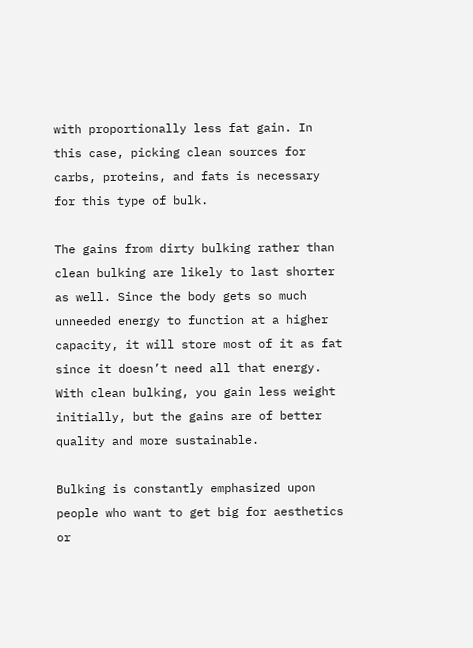with proportionally less fat gain. In this case, picking clean sources for carbs, proteins, and fats is necessary for this type of bulk.

The gains from dirty bulking rather than clean bulking are likely to last shorter as well. Since the body gets so much unneeded energy to function at a higher capacity, it will store most of it as fat since it doesn’t need all that energy. With clean bulking, you gain less weight initially, but the gains are of better quality and more sustainable.

Bulking is constantly emphasized upon people who want to get big for aesthetics or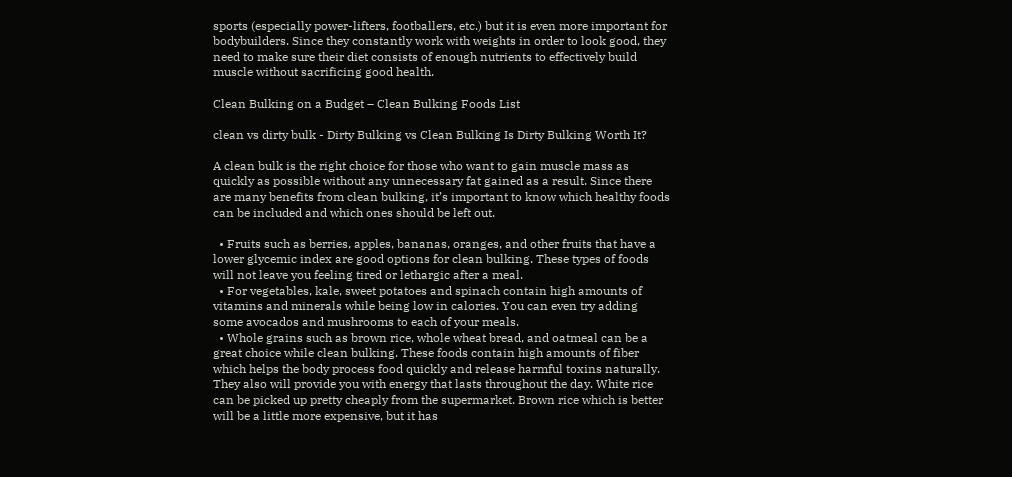sports (especially power-lifters, footballers, etc.) but it is even more important for bodybuilders. Since they constantly work with weights in order to look good, they need to make sure their diet consists of enough nutrients to effectively build muscle without sacrificing good health.

Clean Bulking on a Budget – Clean Bulking Foods List

clean vs dirty bulk - Dirty Bulking vs Clean Bulking Is Dirty Bulking Worth It?

A clean bulk is the right choice for those who want to gain muscle mass as quickly as possible without any unnecessary fat gained as a result. Since there are many benefits from clean bulking, it’s important to know which healthy foods can be included and which ones should be left out.

  • Fruits such as berries, apples, bananas, oranges, and other fruits that have a lower glycemic index are good options for clean bulking. These types of foods will not leave you feeling tired or lethargic after a meal.
  • For vegetables, kale, sweet potatoes and spinach contain high amounts of vitamins and minerals while being low in calories. You can even try adding some avocados and mushrooms to each of your meals.
  • Whole grains such as brown rice, whole wheat bread, and oatmeal can be a great choice while clean bulking. These foods contain high amounts of fiber which helps the body process food quickly and release harmful toxins naturally. They also will provide you with energy that lasts throughout the day. White rice can be picked up pretty cheaply from the supermarket. Brown rice which is better will be a little more expensive, but it has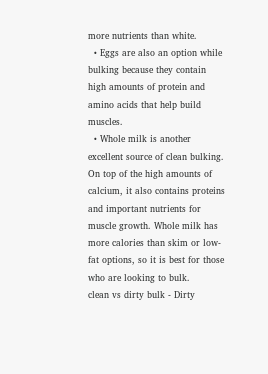more nutrients than white.
  • Eggs are also an option while bulking because they contain high amounts of protein and amino acids that help build muscles.
  • Whole milk is another excellent source of clean bulking. On top of the high amounts of calcium, it also contains proteins and important nutrients for muscle growth. Whole milk has more calories than skim or low-fat options, so it is best for those who are looking to bulk.
clean vs dirty bulk - Dirty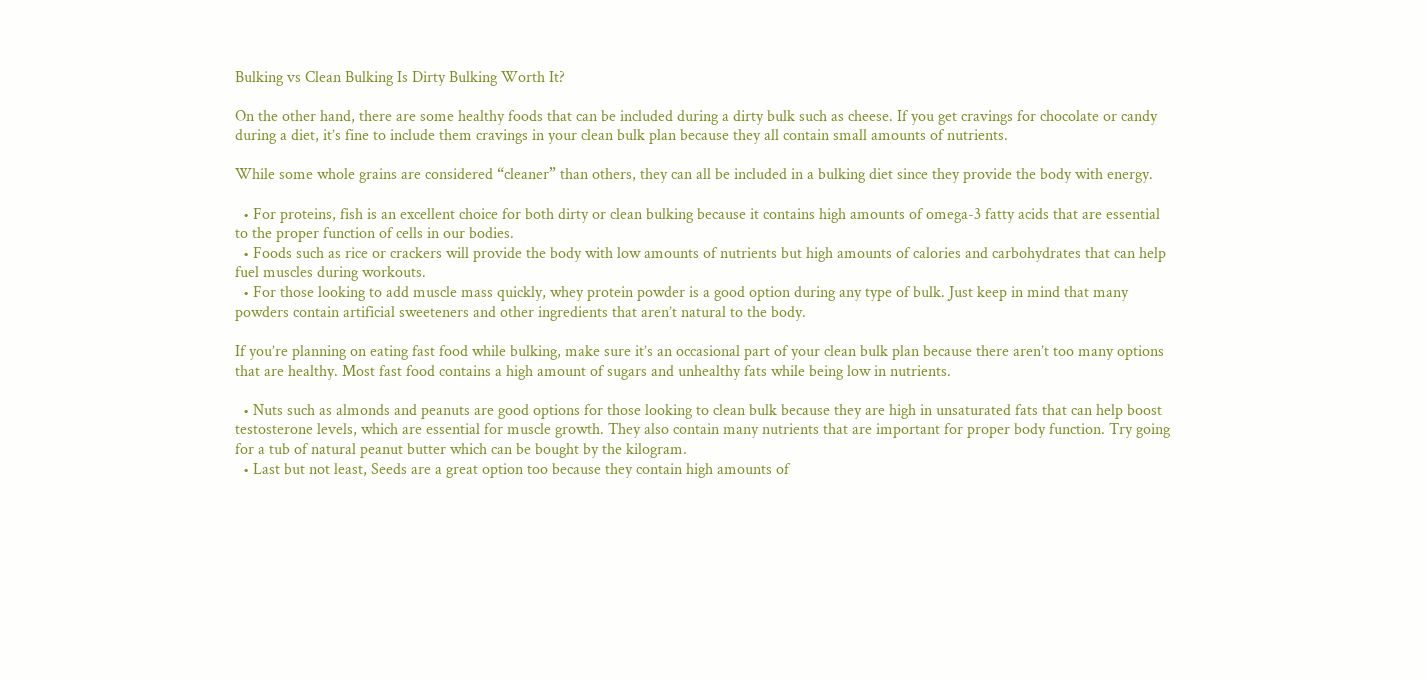Bulking vs Clean Bulking Is Dirty Bulking Worth It?

On the other hand, there are some healthy foods that can be included during a dirty bulk such as cheese. If you get cravings for chocolate or candy during a diet, it’s fine to include them cravings in your clean bulk plan because they all contain small amounts of nutrients.

While some whole grains are considered “cleaner” than others, they can all be included in a bulking diet since they provide the body with energy.

  • For proteins, fish is an excellent choice for both dirty or clean bulking because it contains high amounts of omega-3 fatty acids that are essential to the proper function of cells in our bodies.
  • Foods such as rice or crackers will provide the body with low amounts of nutrients but high amounts of calories and carbohydrates that can help fuel muscles during workouts.
  • For those looking to add muscle mass quickly, whey protein powder is a good option during any type of bulk. Just keep in mind that many powders contain artificial sweeteners and other ingredients that aren’t natural to the body.

If you’re planning on eating fast food while bulking, make sure it’s an occasional part of your clean bulk plan because there aren’t too many options that are healthy. Most fast food contains a high amount of sugars and unhealthy fats while being low in nutrients.

  • Nuts such as almonds and peanuts are good options for those looking to clean bulk because they are high in unsaturated fats that can help boost testosterone levels, which are essential for muscle growth. They also contain many nutrients that are important for proper body function. Try going for a tub of natural peanut butter which can be bought by the kilogram.
  • Last but not least, Seeds are a great option too because they contain high amounts of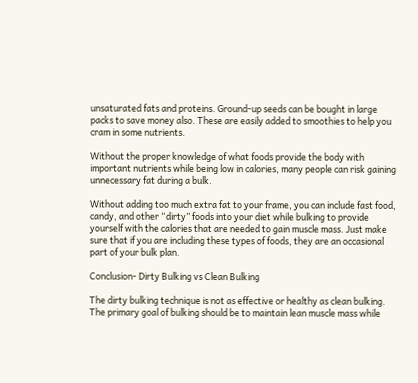unsaturated fats and proteins. Ground-up seeds can be bought in large packs to save money also. These are easily added to smoothies to help you cram in some nutrients.

Without the proper knowledge of what foods provide the body with important nutrients while being low in calories, many people can risk gaining unnecessary fat during a bulk.

Without adding too much extra fat to your frame, you can include fast food, candy, and other “dirty” foods into your diet while bulking to provide yourself with the calories that are needed to gain muscle mass. Just make sure that if you are including these types of foods, they are an occasional part of your bulk plan.

Conclusion- Dirty Bulking vs Clean Bulking

The dirty bulking technique is not as effective or healthy as clean bulking. The primary goal of bulking should be to maintain lean muscle mass while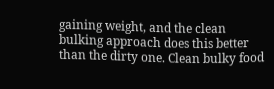gaining weight, and the clean bulking approach does this better than the dirty one. Clean bulky food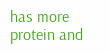has more protein and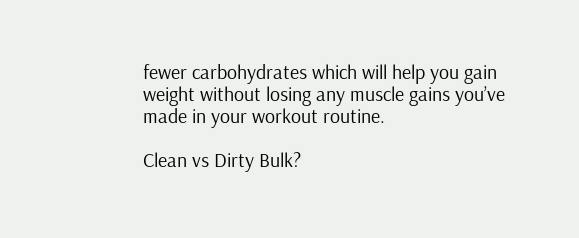fewer carbohydrates which will help you gain weight without losing any muscle gains you’ve made in your workout routine.

Clean vs Dirty Bulk?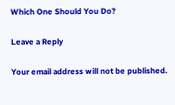Which One Should You Do?

Leave a Reply

Your email address will not be published.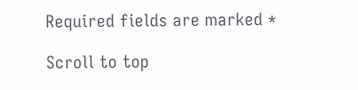Required fields are marked *

Scroll to top